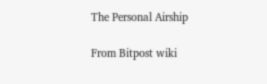The Personal Airship

From Bitpost wiki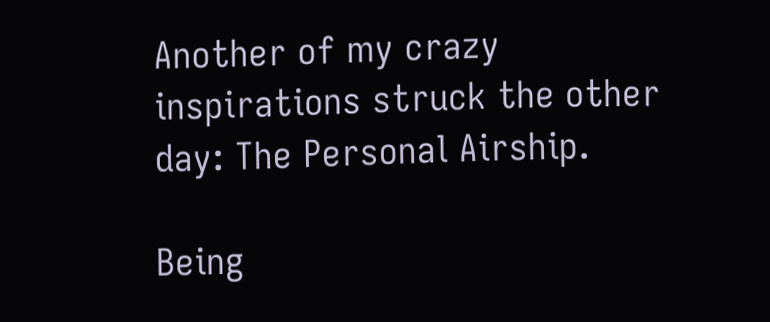Another of my crazy inspirations struck the other day: The Personal Airship.

Being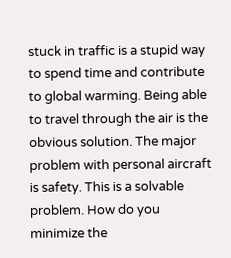stuck in traffic is a stupid way to spend time and contribute to global warming. Being able to travel through the air is the obvious solution. The major problem with personal aircraft is safety. This is a solvable problem. How do you minimize the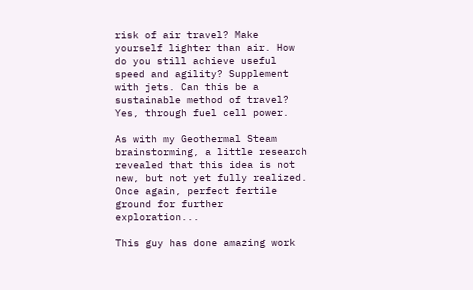risk of air travel? Make yourself lighter than air. How do you still achieve useful speed and agility? Supplement with jets. Can this be a sustainable method of travel? Yes, through fuel cell power.

As with my Geothermal Steam brainstorming, a little research revealed that this idea is not new, but not yet fully realized. Once again, perfect fertile ground for further exploration...

This guy has done amazing work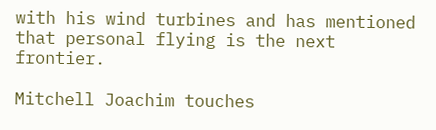with his wind turbines and has mentioned that personal flying is the next frontier.

Mitchell Joachim touches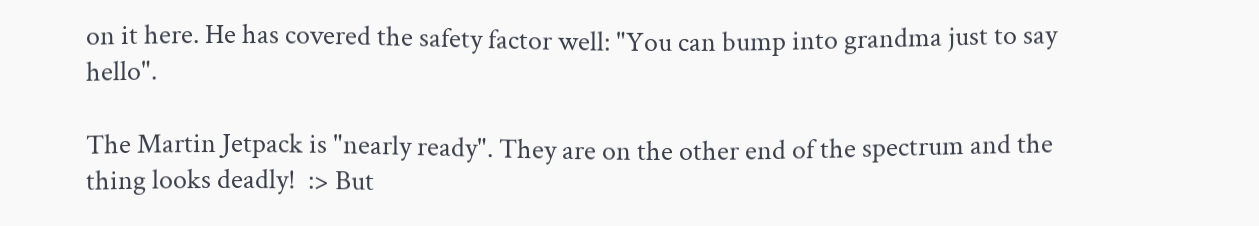on it here. He has covered the safety factor well: "You can bump into grandma just to say hello".

The Martin Jetpack is "nearly ready". They are on the other end of the spectrum and the thing looks deadly!  :> But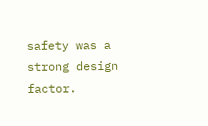safety was a strong design factor.